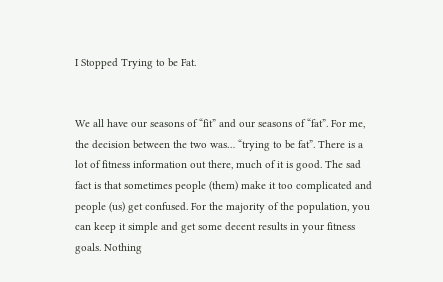I Stopped Trying to be Fat.


We all have our seasons of “fit” and our seasons of “fat”. For me, the decision between the two was… “trying to be fat”. There is a lot of fitness information out there, much of it is good. The sad fact is that sometimes people (them) make it too complicated and people (us) get confused. For the majority of the population, you can keep it simple and get some decent results in your fitness goals. Nothing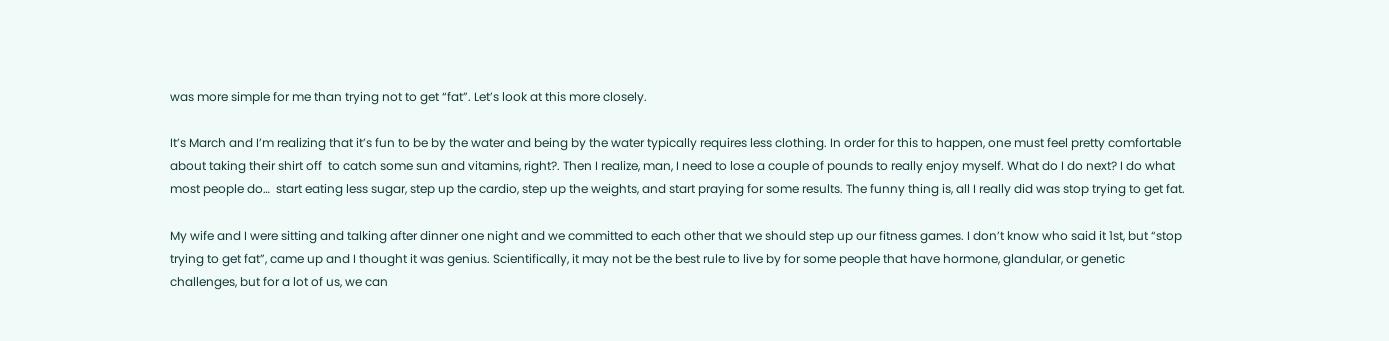was more simple for me than trying not to get “fat”. Let’s look at this more closely.

It’s March and I’m realizing that it’s fun to be by the water and being by the water typically requires less clothing. In order for this to happen, one must feel pretty comfortable about taking their shirt off  to catch some sun and vitamins, right?. Then I realize, man, I need to lose a couple of pounds to really enjoy myself. What do I do next? I do what most people do…  start eating less sugar, step up the cardio, step up the weights, and start praying for some results. The funny thing is, all I really did was stop trying to get fat.

My wife and I were sitting and talking after dinner one night and we committed to each other that we should step up our fitness games. I don’t know who said it 1st, but “stop trying to get fat”, came up and I thought it was genius. Scientifically, it may not be the best rule to live by for some people that have hormone, glandular, or genetic challenges, but for a lot of us, we can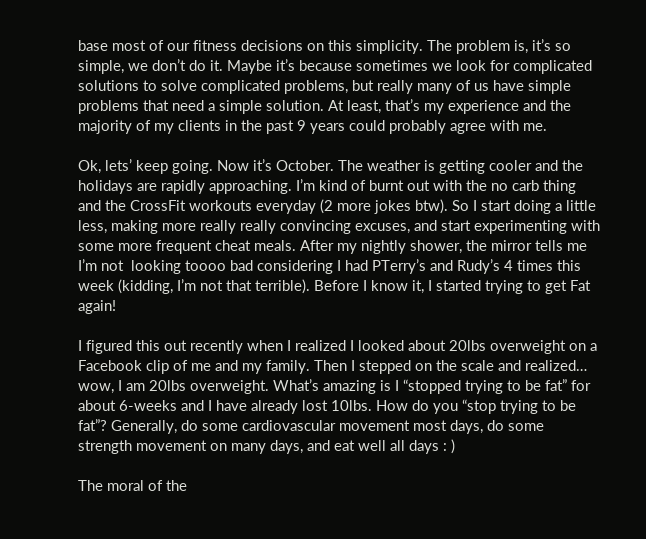base most of our fitness decisions on this simplicity. The problem is, it’s so simple, we don’t do it. Maybe it’s because sometimes we look for complicated solutions to solve complicated problems, but really many of us have simple problems that need a simple solution. At least, that’s my experience and the majority of my clients in the past 9 years could probably agree with me.

Ok, lets’ keep going. Now it’s October. The weather is getting cooler and the holidays are rapidly approaching. I’m kind of burnt out with the no carb thing and the CrossFit workouts everyday (2 more jokes btw). So I start doing a little less, making more really really convincing excuses, and start experimenting with some more frequent cheat meals. After my nightly shower, the mirror tells me I’m not  looking toooo bad considering I had PTerry’s and Rudy’s 4 times this week (kidding, I’m not that terrible). Before I know it, I started trying to get Fat again!

I figured this out recently when I realized I looked about 20lbs overweight on a Facebook clip of me and my family. Then I stepped on the scale and realized… wow, I am 20lbs overweight. What’s amazing is I “stopped trying to be fat” for about 6-weeks and I have already lost 10lbs. How do you “stop trying to be fat”? Generally, do some cardiovascular movement most days, do some strength movement on many days, and eat well all days : )

The moral of the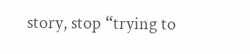story, stop “trying to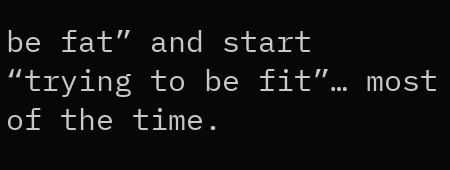be fat” and start “trying to be fit”… most of the time.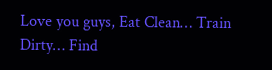Love you guys, Eat Clean… Train Dirty… Find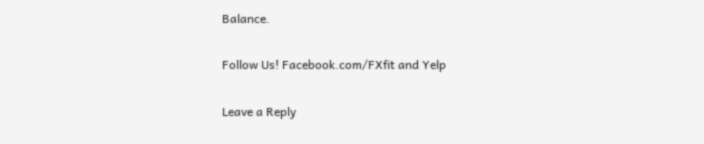Balance.

Follow Us! Facebook.com/FXfit and Yelp

Leave a Reply